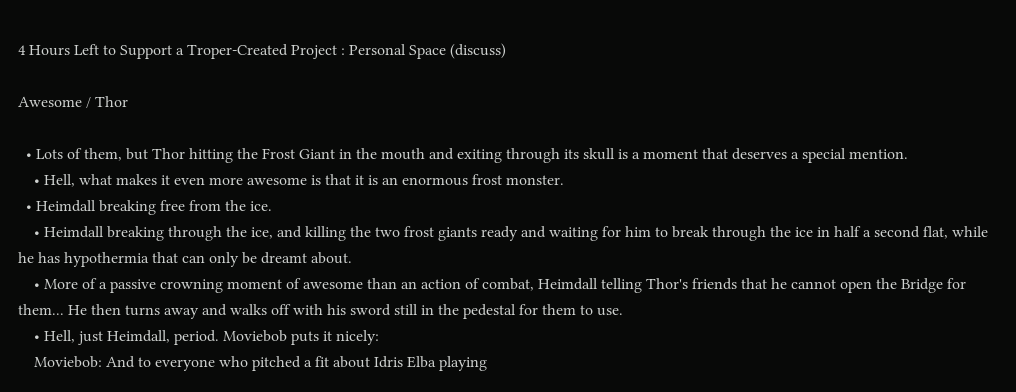4 Hours Left to Support a Troper-Created Project : Personal Space (discuss)

Awesome / Thor

  • Lots of them, but Thor hitting the Frost Giant in the mouth and exiting through its skull is a moment that deserves a special mention.
    • Hell, what makes it even more awesome is that it is an enormous frost monster.
  • Heimdall breaking free from the ice.
    • Heimdall breaking through the ice, and killing the two frost giants ready and waiting for him to break through the ice in half a second flat, while he has hypothermia that can only be dreamt about.
    • More of a passive crowning moment of awesome than an action of combat, Heimdall telling Thor's friends that he cannot open the Bridge for them... He then turns away and walks off with his sword still in the pedestal for them to use.
    • Hell, just Heimdall, period. Moviebob puts it nicely:
    Moviebob: And to everyone who pitched a fit about Idris Elba playing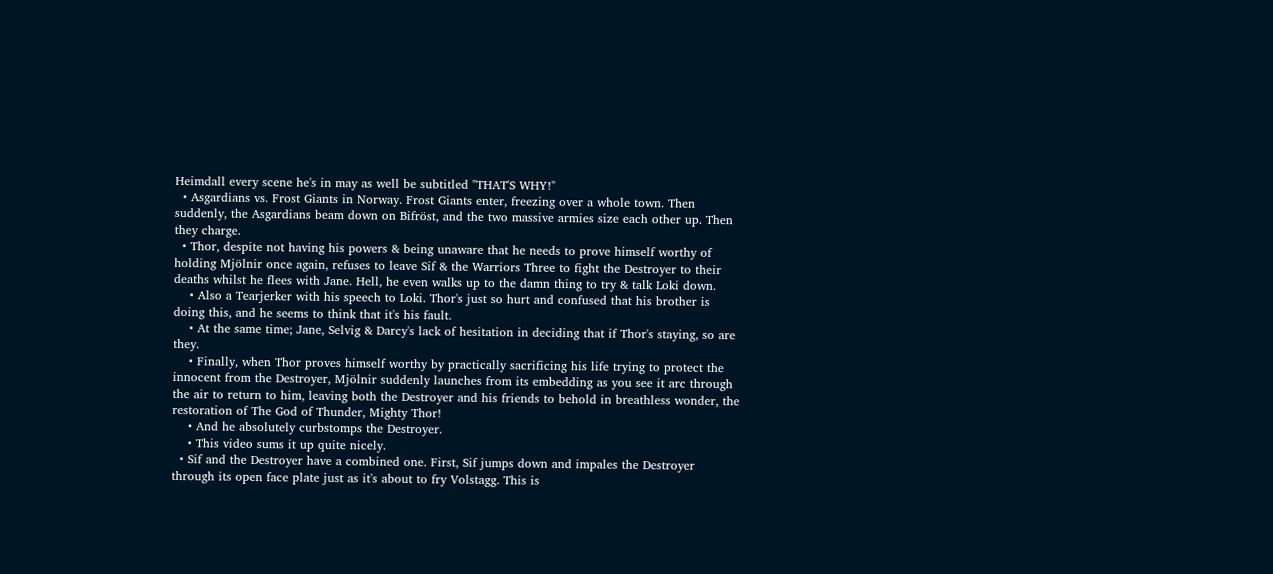Heimdall every scene he's in may as well be subtitled "THAT'S WHY!"
  • Asgardians vs. Frost Giants in Norway. Frost Giants enter, freezing over a whole town. Then suddenly, the Asgardians beam down on Bifröst, and the two massive armies size each other up. Then they charge.
  • Thor, despite not having his powers & being unaware that he needs to prove himself worthy of holding Mjölnir once again, refuses to leave Sif & the Warriors Three to fight the Destroyer to their deaths whilst he flees with Jane. Hell, he even walks up to the damn thing to try & talk Loki down.
    • Also a Tearjerker with his speech to Loki. Thor's just so hurt and confused that his brother is doing this, and he seems to think that it's his fault.
    • At the same time; Jane, Selvig & Darcy's lack of hesitation in deciding that if Thor's staying, so are they.
    • Finally, when Thor proves himself worthy by practically sacrificing his life trying to protect the innocent from the Destroyer, Mjölnir suddenly launches from its embedding as you see it arc through the air to return to him, leaving both the Destroyer and his friends to behold in breathless wonder, the restoration of The God of Thunder, Mighty Thor!
    • And he absolutely curbstomps the Destroyer.
    • This video sums it up quite nicely.
  • Sif and the Destroyer have a combined one. First, Sif jumps down and impales the Destroyer through its open face plate just as it's about to fry Volstagg. This is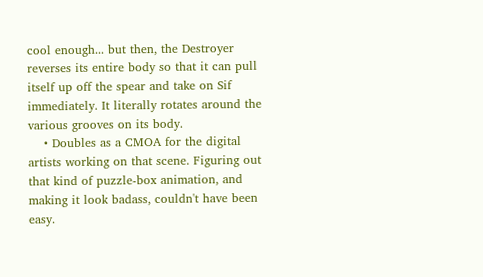cool enough... but then, the Destroyer reverses its entire body so that it can pull itself up off the spear and take on Sif immediately. It literally rotates around the various grooves on its body.
    • Doubles as a CMOA for the digital artists working on that scene. Figuring out that kind of puzzle-box animation, and making it look badass, couldn't have been easy.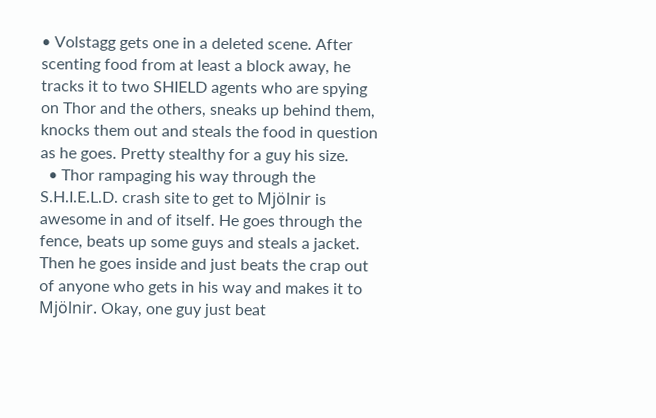• Volstagg gets one in a deleted scene. After scenting food from at least a block away, he tracks it to two SHIELD agents who are spying on Thor and the others, sneaks up behind them, knocks them out and steals the food in question as he goes. Pretty stealthy for a guy his size.
  • Thor rampaging his way through the S.H.I.E.L.D. crash site to get to Mjölnir is awesome in and of itself. He goes through the fence, beats up some guys and steals a jacket. Then he goes inside and just beats the crap out of anyone who gets in his way and makes it to Mjölnir. Okay, one guy just beat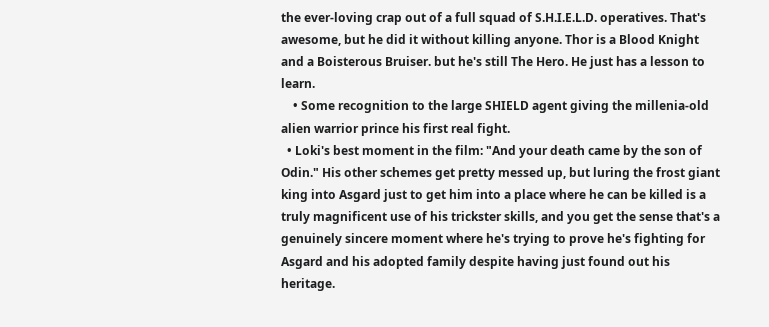the ever-loving crap out of a full squad of S.H.I.E.L.D. operatives. That's awesome, but he did it without killing anyone. Thor is a Blood Knight and a Boisterous Bruiser. but he's still The Hero. He just has a lesson to learn.
    • Some recognition to the large SHIELD agent giving the millenia-old alien warrior prince his first real fight.
  • Loki's best moment in the film: "And your death came by the son of Odin." His other schemes get pretty messed up, but luring the frost giant king into Asgard just to get him into a place where he can be killed is a truly magnificent use of his trickster skills, and you get the sense that's a genuinely sincere moment where he's trying to prove he's fighting for Asgard and his adopted family despite having just found out his heritage.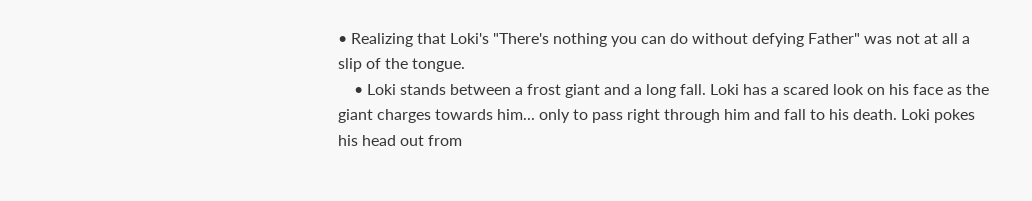• Realizing that Loki's "There's nothing you can do without defying Father" was not at all a slip of the tongue.
    • Loki stands between a frost giant and a long fall. Loki has a scared look on his face as the giant charges towards him... only to pass right through him and fall to his death. Loki pokes his head out from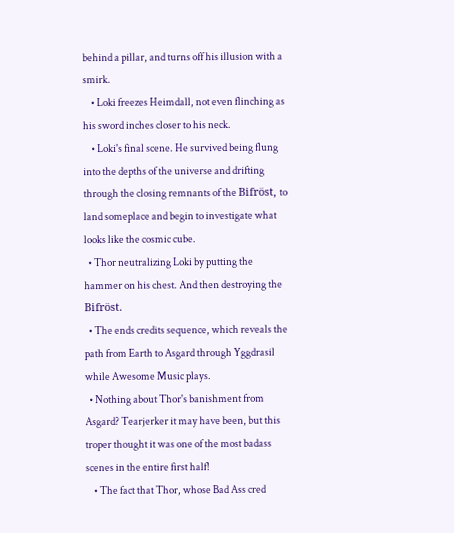behind a pillar, and turns off his illusion with a smirk.
    • Loki freezes Heimdall, not even flinching as his sword inches closer to his neck.
    • Loki's final scene. He survived being flung into the depths of the universe and drifting through the closing remnants of the Bifröst, to land someplace and begin to investigate what looks like the cosmic cube.
  • Thor neutralizing Loki by putting the hammer on his chest. And then destroying the Bifröst.
  • The ends credits sequence, which reveals the path from Earth to Asgard through Yggdrasil while Awesome Music plays.
  • Nothing about Thor's banishment from Asgard? Tearjerker it may have been, but this troper thought it was one of the most badass scenes in the entire first half!
    • The fact that Thor, whose Bad Ass cred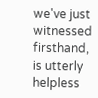we've just witnessed firsthand, is utterly helpless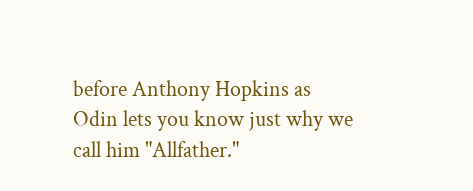before Anthony Hopkins as Odin lets you know just why we call him "Allfather."